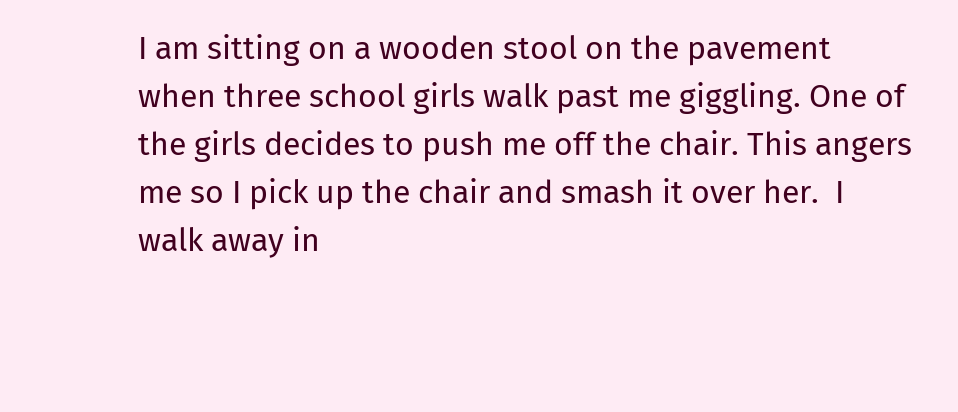I am sitting on a wooden stool on the pavement when three school girls walk past me giggling. One of the girls decides to push me off the chair. This angers me so I pick up the chair and smash it over her.  I walk away in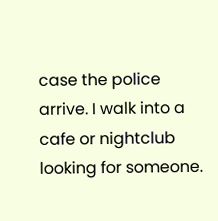case the police arrive. I walk into a cafe or nightclub looking for someone.